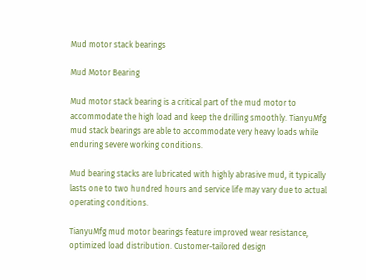Mud motor stack bearings

Mud Motor Bearing

Mud motor stack bearing is a critical part of the mud motor to accommodate the high load and keep the drilling smoothly. TianyuMfg mud stack bearings are able to accommodate very heavy loads while enduring severe working conditions.

Mud bearing stacks are lubricated with highly abrasive mud, it typically lasts one to two hundred hours and service life may vary due to actual operating conditions.

TianyuMfg mud motor bearings feature improved wear resistance, optimized load distribution. Customer-tailored design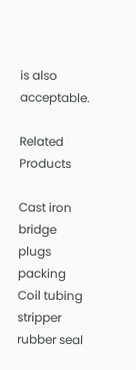is also acceptable.

Related Products

Cast iron bridge plugs packing
Coil tubing stripper rubber seal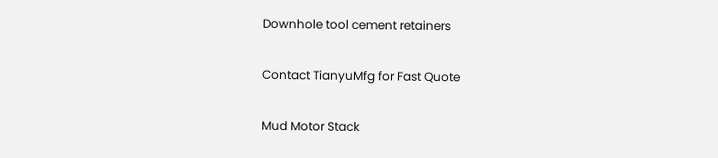Downhole tool cement retainers

Contact TianyuMfg for Fast Quote

Mud Motor Stack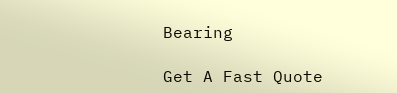Bearing

Get A Fast Quote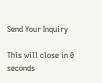Send Your Inquiry

This will close in 0 seconds